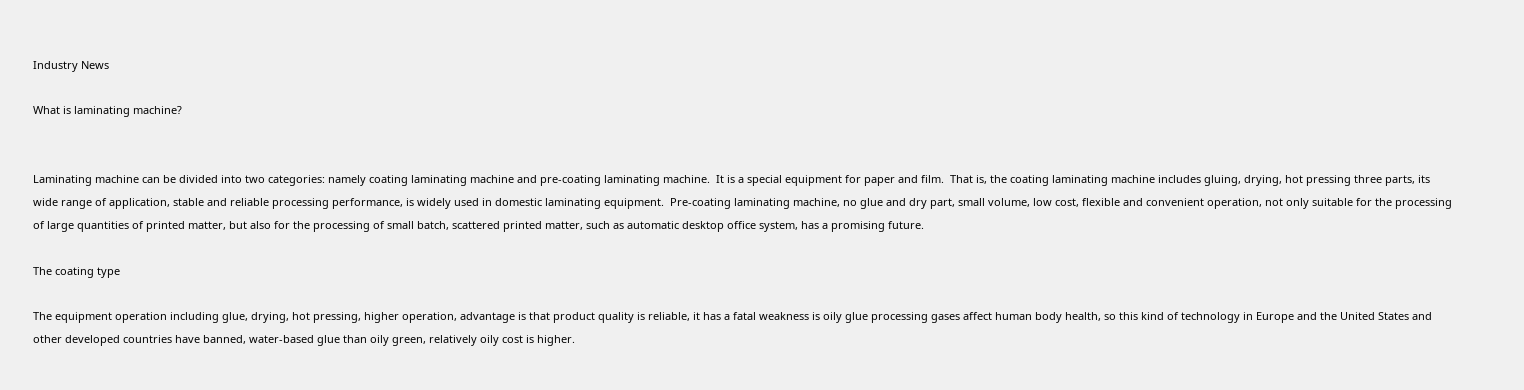Industry News

What is laminating machine?


Laminating machine can be divided into two categories: namely coating laminating machine and pre-coating laminating machine.  It is a special equipment for paper and film.  That is, the coating laminating machine includes gluing, drying, hot pressing three parts, its wide range of application, stable and reliable processing performance, is widely used in domestic laminating equipment.  Pre-coating laminating machine, no glue and dry part, small volume, low cost, flexible and convenient operation, not only suitable for the processing of large quantities of printed matter, but also for the processing of small batch, scattered printed matter, such as automatic desktop office system, has a promising future.

The coating type

The equipment operation including glue, drying, hot pressing, higher operation, advantage is that product quality is reliable, it has a fatal weakness is oily glue processing gases affect human body health, so this kind of technology in Europe and the United States and other developed countries have banned, water-based glue than oily green, relatively oily cost is higher.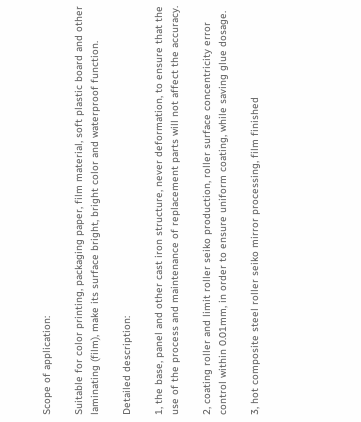Scope of application:

Suitable for color printing, packaging paper, film material, soft plastic board and other laminating (film), make its surface bright, bright color and waterproof function.

Detailed description:

1, the base, panel and other cast iron structure, never deformation, to ensure that the use of the process and maintenance of replacement parts will not affect the accuracy.

2, coating roller and limit roller seiko production, roller surface concentricity error control within 0.01mm, in order to ensure uniform coating, while saving glue dosage.

3, hot composite steel roller seiko mirror processing, film finished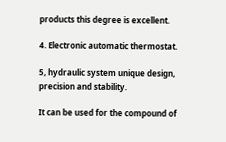products this degree is excellent.

4. Electronic automatic thermostat.

5, hydraulic system unique design, precision and stability.

It can be used for the compound of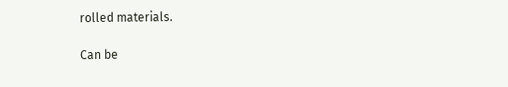rolled materials.

Can be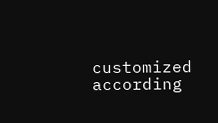customized according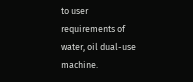to user requirements of water, oil dual-use machine.